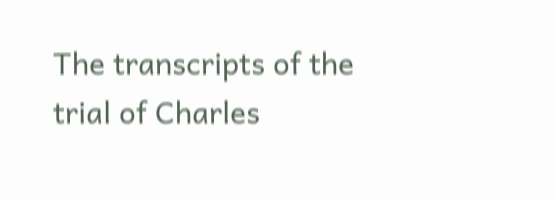The transcripts of the trial of Charles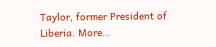Taylor, former President of Liberia. More…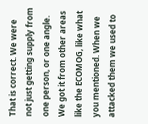That is correct. We were not just getting supply from one person, or one angle. We got it from other areas like the ECOMOG, like what you mentioned. When we attacked them we used to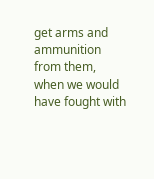get arms and ammunition from them, when we would have fought with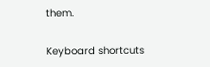them.

Keyboard shortcuts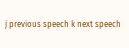j previous speech k next speech